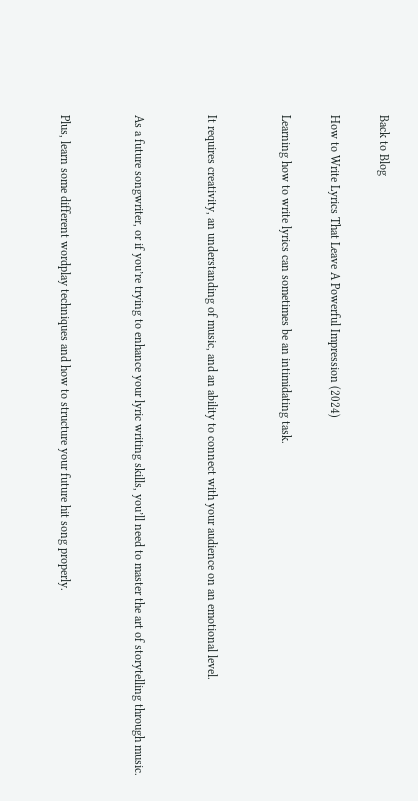Back to Blog

How to Write Lyrics That Leave A Powerful Impression (2024)

Learning how to write lyrics can sometimes be an intimidating task.


It requires creativity, an understanding of music, and an ability to connect with your audience on an emotional level.


As a future songwriter, or if you’re trying to enhance your lyric writing skills, you’ll need to master the art of storytelling through music.


Plus, learn some different wordplay techniques and how to structure your future hit song properly.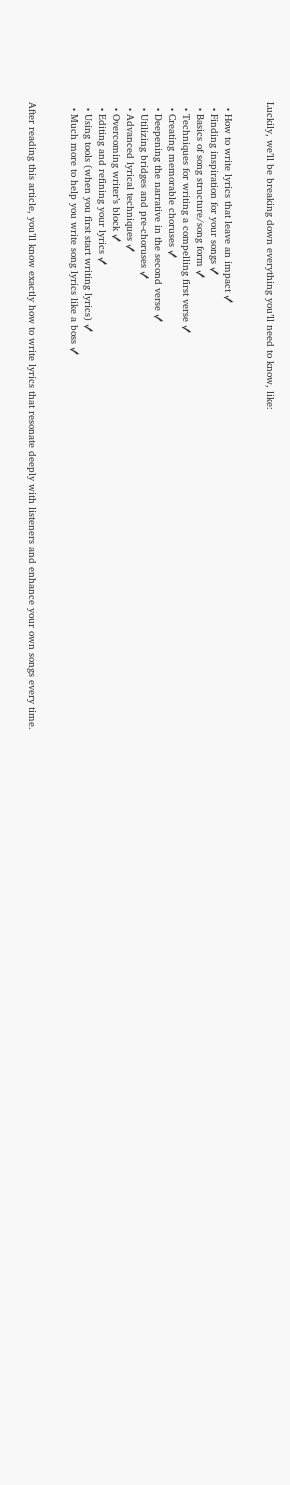Luckily, we’ll be breaking down everything you’ll need to know, like:


  • How to write lyrics that leave an impact ✓
  • Finding inspiration for your songs ✓
  • Basics of song structure/song form ✓
  • Techniques for writing a compelling first verse ✓
  • Creating memorable choruses ✓
  • Deepening the narrative in the second verse ✓
  • Utilizing bridges and pre-choruses ✓
  • Advanced lyrical techniques ✓
  • Overcoming writer’s block ✓
  • Editing and refining your lyrics ✓
  • Using tools (when you first start writing lyrics) ✓
  • Much more to help you write song lyrics like a boss ✓


After reading this article, you’ll know exactly how to write lyrics that resonate deeply with listeners and enhance your own songs every time.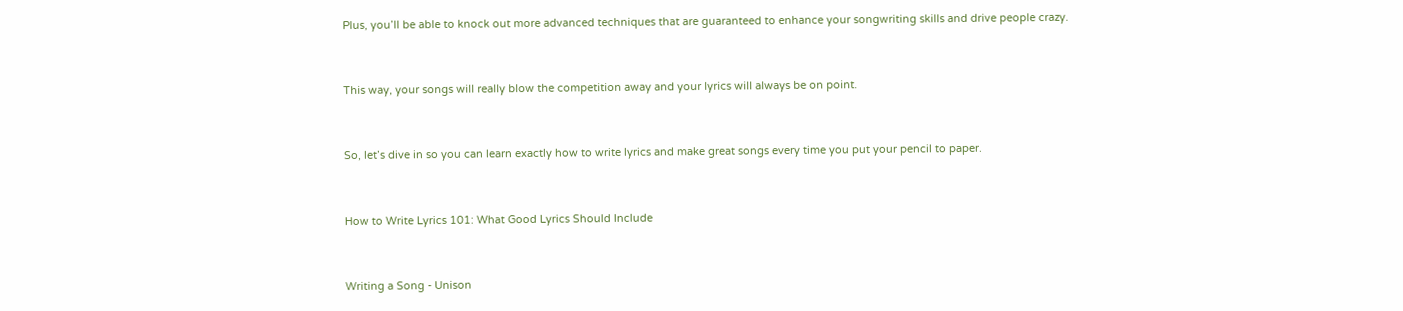Plus, you’ll be able to knock out more advanced techniques that are guaranteed to enhance your songwriting skills and drive people crazy.


This way, your songs will really blow the competition away and your lyrics will always be on point.


So, let’s dive in so you can learn exactly how to write lyrics and make great songs every time you put your pencil to paper.


How to Write Lyrics 101: What Good Lyrics Should Include


Writing a Song - Unison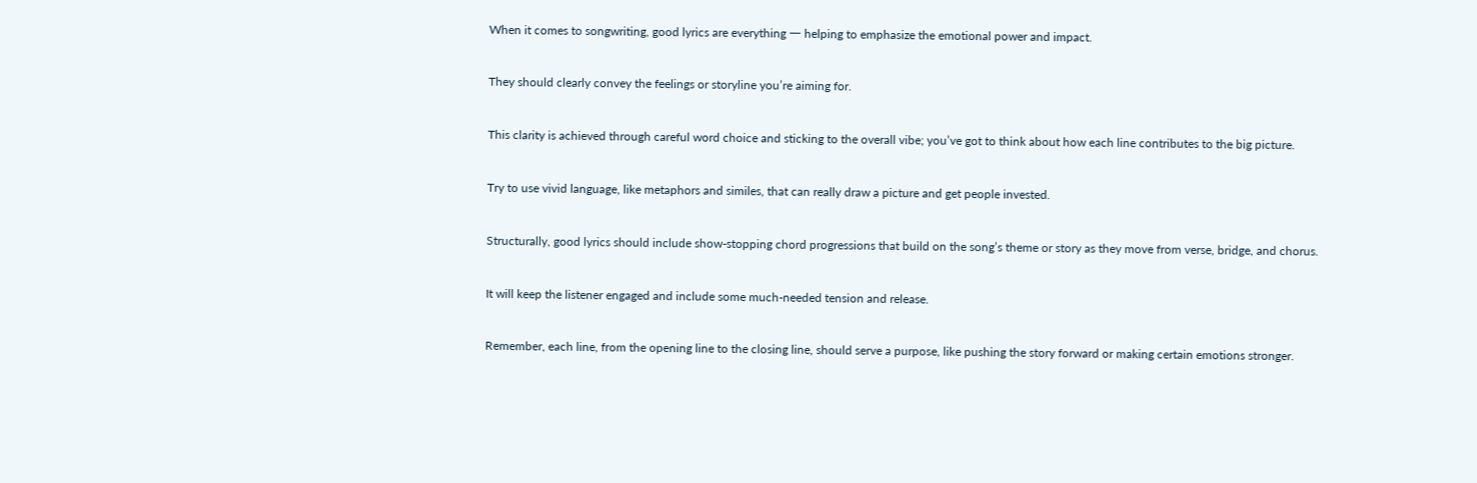When it comes to songwriting, good lyrics are everything 一 helping to emphasize the emotional power and impact.


They should clearly convey the feelings or storyline you’re aiming for.


This clarity is achieved through careful word choice and sticking to the overall vibe; you’ve got to think about how each line contributes to the big picture.


Try to use vivid language, like metaphors and similes, that can really draw a picture and get people invested.


Structurally, good lyrics should include show-stopping chord progressions that build on the song’s theme or story as they move from verse, bridge, and chorus.


It will keep the listener engaged and include some much-needed tension and release.


Remember, each line, from the opening line to the closing line, should serve a purpose, like pushing the story forward or making certain emotions stronger.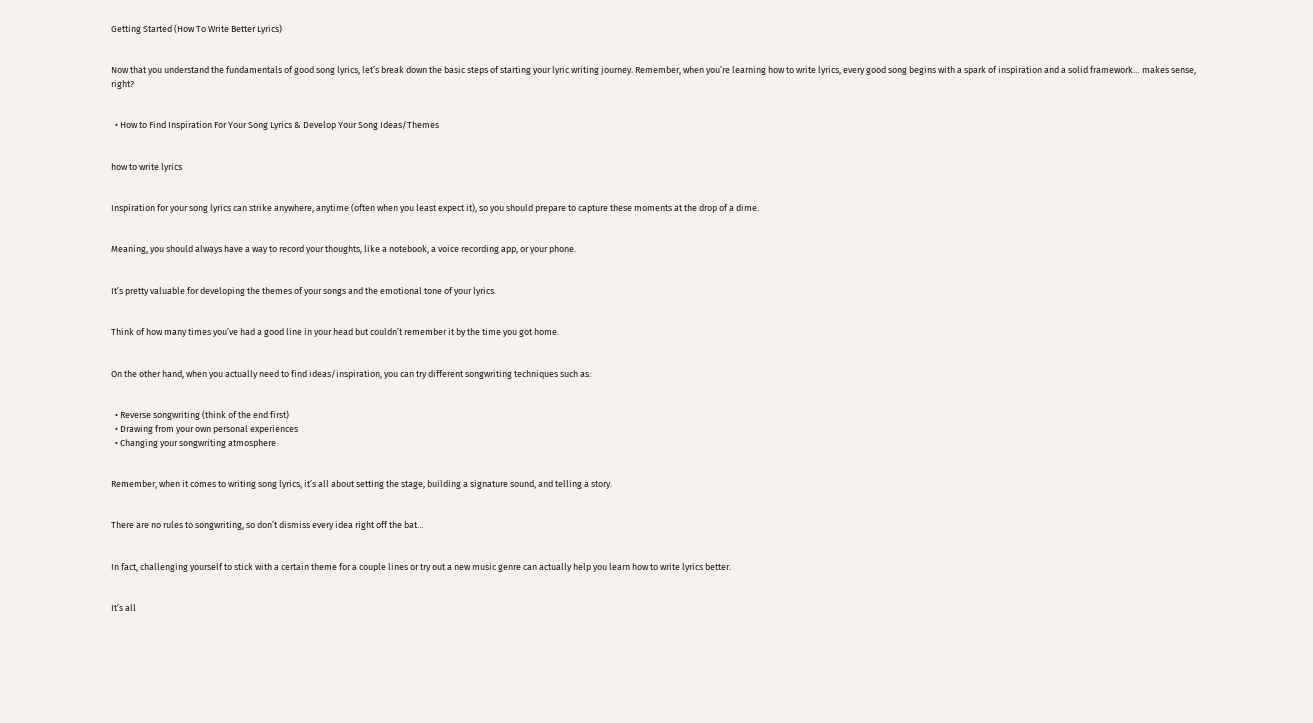Getting Started (How To Write Better Lyrics)


Now that you understand the fundamentals of good song lyrics, let’s break down the basic steps of starting your lyric writing journey. Remember, when you’re learning how to write lyrics, every good song begins with a spark of inspiration and a solid framework… makes sense, right?


  • How to Find Inspiration For Your Song Lyrics & Develop Your Song Ideas/Themes


how to write lyrics


Inspiration for your song lyrics can strike anywhere, anytime (often when you least expect it), so you should prepare to capture these moments at the drop of a dime.


Meaning, you should always have a way to record your thoughts, like a notebook, a voice recording app, or your phone.


It’s pretty valuable for developing the themes of your songs and the emotional tone of your lyrics.


Think of how many times you’ve had a good line in your head but couldn’t remember it by the time you got home.


On the other hand, when you actually need to find ideas/inspiration, you can try different songwriting techniques such as:


  • Reverse songwriting (think of the end first)
  • Drawing from your own personal experiences
  • Changing your songwriting atmosphere


Remember, when it comes to writing song lyrics, it’s all about setting the stage, building a signature sound, and telling a story.


There are no rules to songwriting, so don’t dismiss every idea right off the bat…


In fact, challenging yourself to stick with a certain theme for a couple lines or try out a new music genre can actually help you learn how to write lyrics better.


It’s all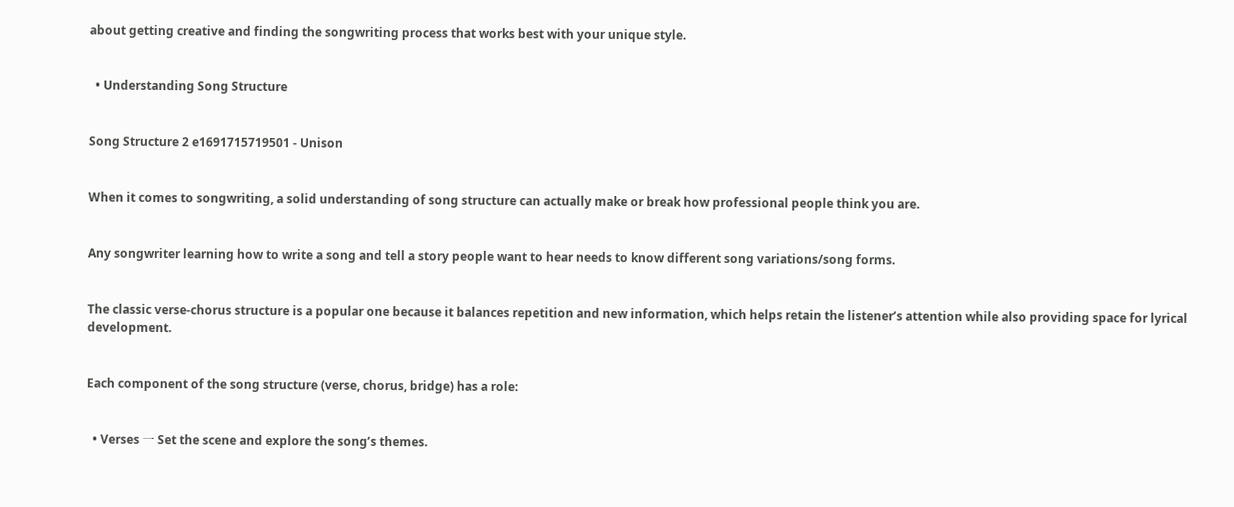about getting creative and finding the songwriting process that works best with your unique style.


  • Understanding Song Structure


Song Structure 2 e1691715719501 - Unison


When it comes to songwriting, a solid understanding of song structure can actually make or break how professional people think you are.


Any songwriter learning how to write a song and tell a story people want to hear needs to know different song variations/song forms.


The classic verse-chorus structure is a popular one because it balances repetition and new information, which helps retain the listener’s attention while also providing space for lyrical development.


Each component of the song structure (verse, chorus, bridge) has a role:


  • Verses 一 Set the scene and explore the song’s themes.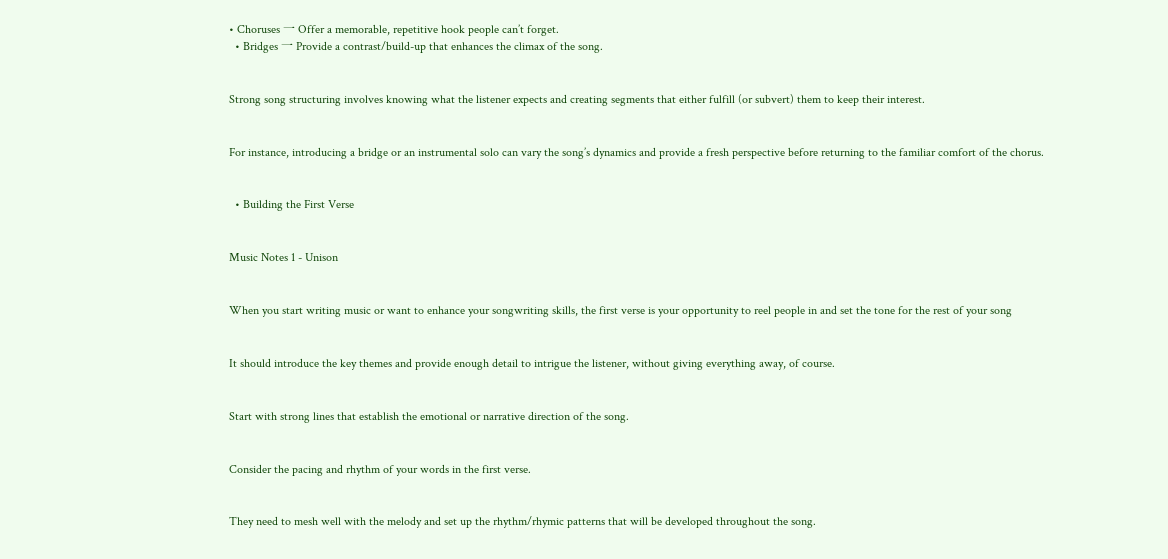• Choruses 一 Offer a memorable, repetitive hook people can’t forget.
  • Bridges 一 Provide a contrast/build-up that enhances the climax of the song.


Strong song structuring involves knowing what the listener expects and creating segments that either fulfill (or subvert) them to keep their interest.


For instance, introducing a bridge or an instrumental solo can vary the song’s dynamics and provide a fresh perspective before returning to the familiar comfort of the chorus.


  • Building the First Verse


Music Notes 1 - Unison


When you start writing music or want to enhance your songwriting skills, the first verse is your opportunity to reel people in and set the tone for the rest of your song


It should introduce the key themes and provide enough detail to intrigue the listener, without giving everything away, of course.


Start with strong lines that establish the emotional or narrative direction of the song.


Consider the pacing and rhythm of your words in the first verse.


They need to mesh well with the melody and set up the rhythm/rhymic patterns that will be developed throughout the song.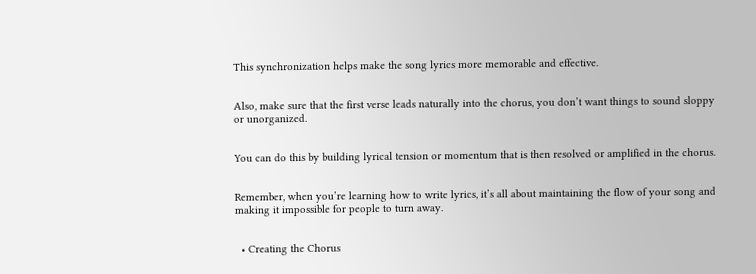This synchronization helps make the song lyrics more memorable and effective.


Also, make sure that the first verse leads naturally into the chorus, you don’t want things to sound sloppy or unorganized.


You can do this by building lyrical tension or momentum that is then resolved or amplified in the chorus.


Remember, when you’re learning how to write lyrics, it’s all about maintaining the flow of your song and making it impossible for people to turn away.


  • Creating the Chorus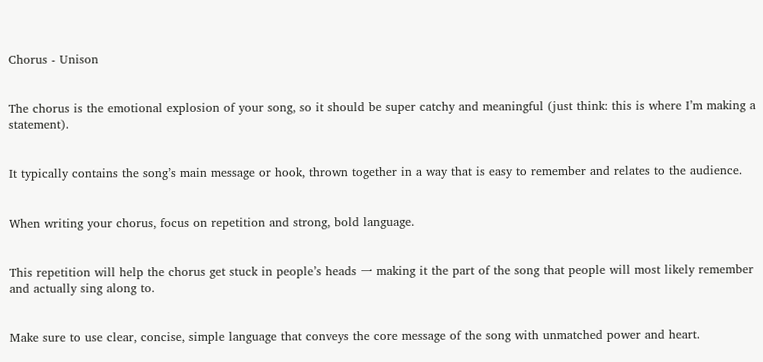Chorus - Unison


The chorus is the emotional explosion of your song, so it should be super catchy and meaningful (just think: this is where I’m making a statement).


It typically contains the song’s main message or hook, thrown together in a way that is easy to remember and relates to the audience.


When writing your chorus, focus on repetition and strong, bold language.


This repetition will help the chorus get stuck in people’s heads 一 making it the part of the song that people will most likely remember and actually sing along to.


Make sure to use clear, concise, simple language that conveys the core message of the song with unmatched power and heart.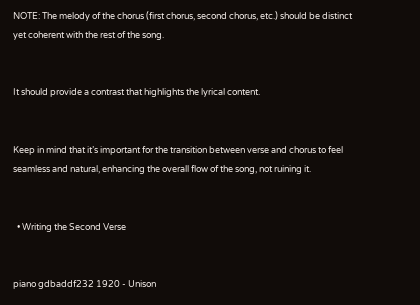NOTE: The melody of the chorus (first chorus, second chorus, etc.) should be distinct yet coherent with the rest of the song.


It should provide a contrast that highlights the lyrical content.


Keep in mind that it’s important for the transition between verse and chorus to feel seamless and natural, enhancing the overall flow of the song, not ruining it.


  • Writing the Second Verse


piano gdbaddf232 1920 - Unison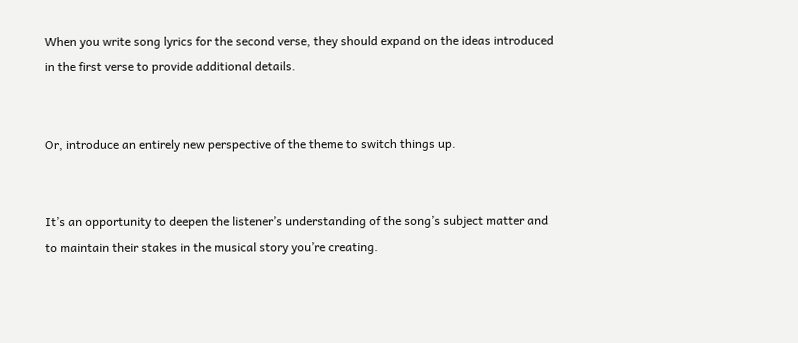When you write song lyrics for the second verse, they should expand on the ideas introduced in the first verse to provide additional details.


Or, introduce an entirely new perspective of the theme to switch things up.


It’s an opportunity to deepen the listener’s understanding of the song’s subject matter and to maintain their stakes in the musical story you’re creating.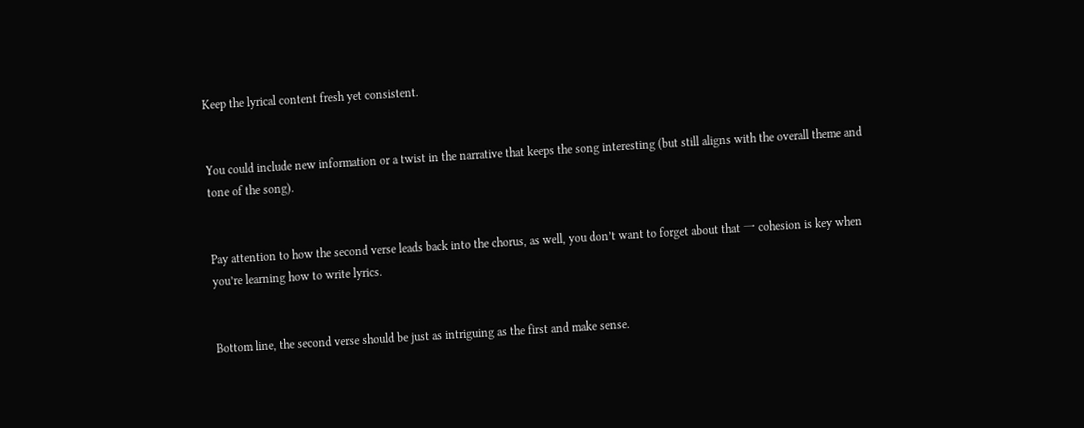Keep the lyrical content fresh yet consistent.


You could include new information or a twist in the narrative that keeps the song interesting (but still aligns with the overall theme and tone of the song).


Pay attention to how the second verse leads back into the chorus, as well, you don’t want to forget about that 一 cohesion is key when you’re learning how to write lyrics.


Bottom line, the second verse should be just as intriguing as the first and make sense.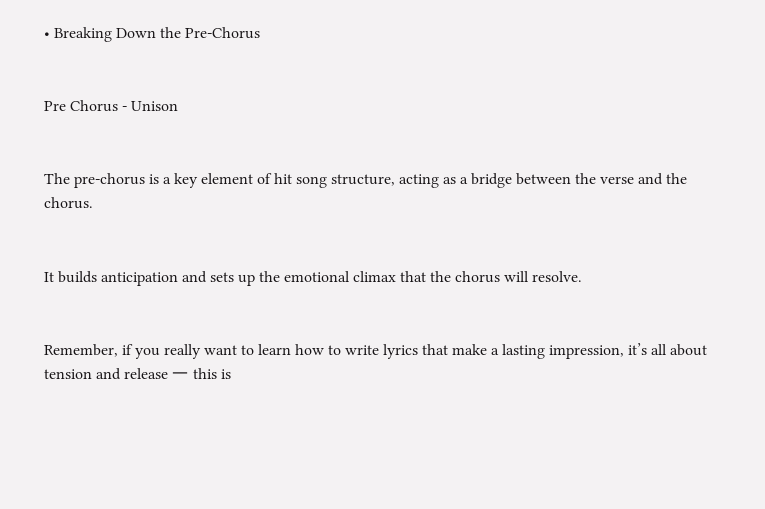• Breaking Down the Pre-Chorus


Pre Chorus - Unison


The pre-chorus is a key element of hit song structure, acting as a bridge between the verse and the chorus.


It builds anticipation and sets up the emotional climax that the chorus will resolve.


Remember, if you really want to learn how to write lyrics that make a lasting impression, it’s all about tension and release 一 this is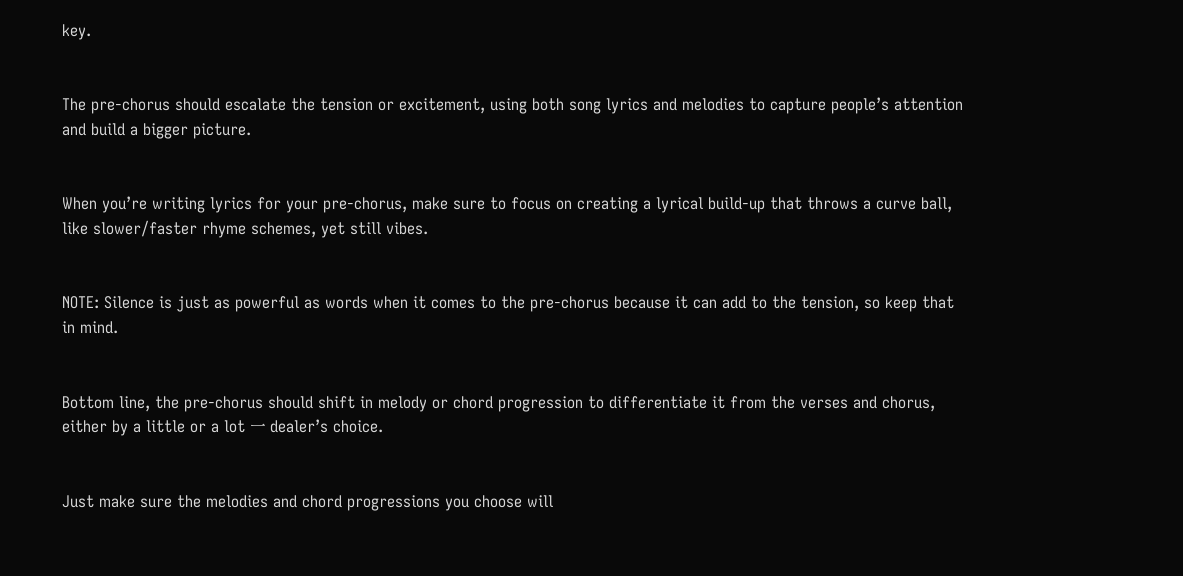key.


The pre-chorus should escalate the tension or excitement, using both song lyrics and melodies to capture people’s attention and build a bigger picture.


When you’re writing lyrics for your pre-chorus, make sure to focus on creating a lyrical build-up that throws a curve ball, like slower/faster rhyme schemes, yet still vibes.


NOTE: Silence is just as powerful as words when it comes to the pre-chorus because it can add to the tension, so keep that in mind.


Bottom line, the pre-chorus should shift in melody or chord progression to differentiate it from the verses and chorus, either by a little or a lot 一 dealer’s choice.


Just make sure the melodies and chord progressions you choose will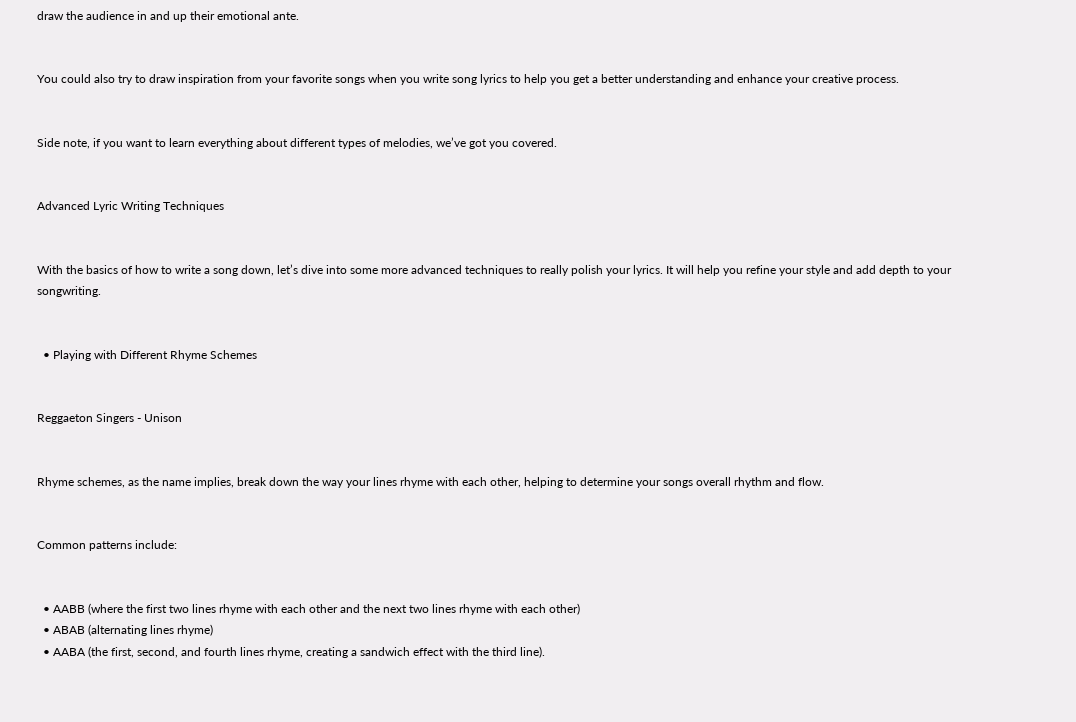draw the audience in and up their emotional ante.


You could also try to draw inspiration from your favorite songs when you write song lyrics to help you get a better understanding and enhance your creative process.


Side note, if you want to learn everything about different types of melodies, we’ve got you covered.


Advanced Lyric Writing Techniques


With the basics of how to write a song down, let’s dive into some more advanced techniques to really polish your lyrics. It will help you refine your style and add depth to your songwriting.


  • Playing with Different Rhyme Schemes


Reggaeton Singers - Unison


Rhyme schemes, as the name implies, break down the way your lines rhyme with each other, helping to determine your songs overall rhythm and flow.


Common patterns include:


  • AABB (where the first two lines rhyme with each other and the next two lines rhyme with each other)
  • ABAB (alternating lines rhyme)
  • AABA (the first, second, and fourth lines rhyme, creating a sandwich effect with the third line).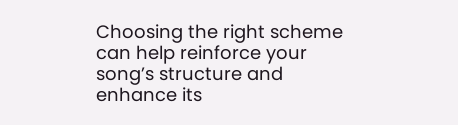Choosing the right scheme can help reinforce your song’s structure and enhance its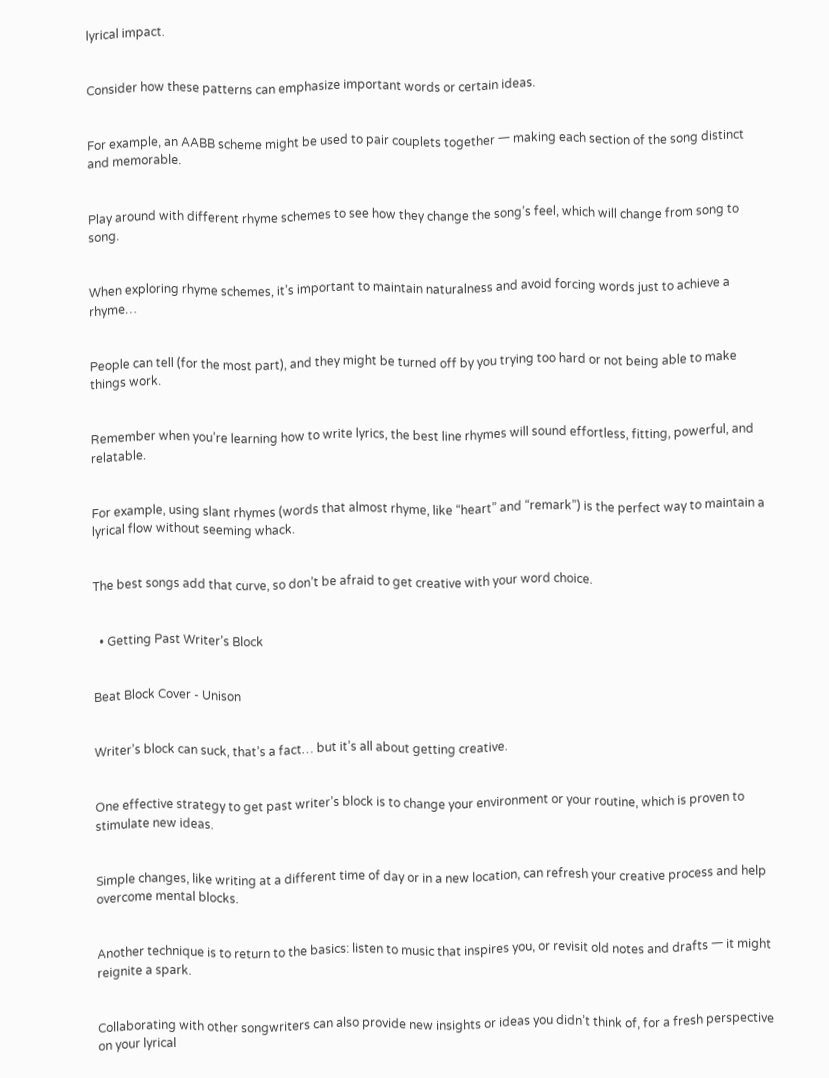lyrical impact.


Consider how these patterns can emphasize important words or certain ideas.


For example, an AABB scheme might be used to pair couplets together 一 making each section of the song distinct and memorable.


Play around with different rhyme schemes to see how they change the song’s feel, which will change from song to song.


When exploring rhyme schemes, it’s important to maintain naturalness and avoid forcing words just to achieve a rhyme…


People can tell (for the most part), and they might be turned off by you trying too hard or not being able to make things work.


Remember when you’re learning how to write lyrics, the best line rhymes will sound effortless, fitting, powerful, and relatable.


For example, using slant rhymes (words that almost rhyme, like “heart” and “remark”) is the perfect way to maintain a lyrical flow without seeming whack.


The best songs add that curve, so don’t be afraid to get creative with your word choice.


  • Getting Past Writer’s Block


Beat Block Cover - Unison


Writer’s block can suck, that’s a fact… but it’s all about getting creative.


One effective strategy to get past writer’s block is to change your environment or your routine, which is proven to stimulate new ideas.


Simple changes, like writing at a different time of day or in a new location, can refresh your creative process and help overcome mental blocks.


Another technique is to return to the basics: listen to music that inspires you, or revisit old notes and drafts 一 it might reignite a spark.


Collaborating with other songwriters can also provide new insights or ideas you didn’t think of, for a fresh perspective on your lyrical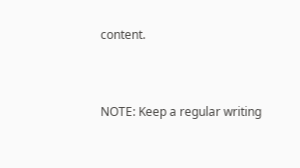content.


NOTE: Keep a regular writing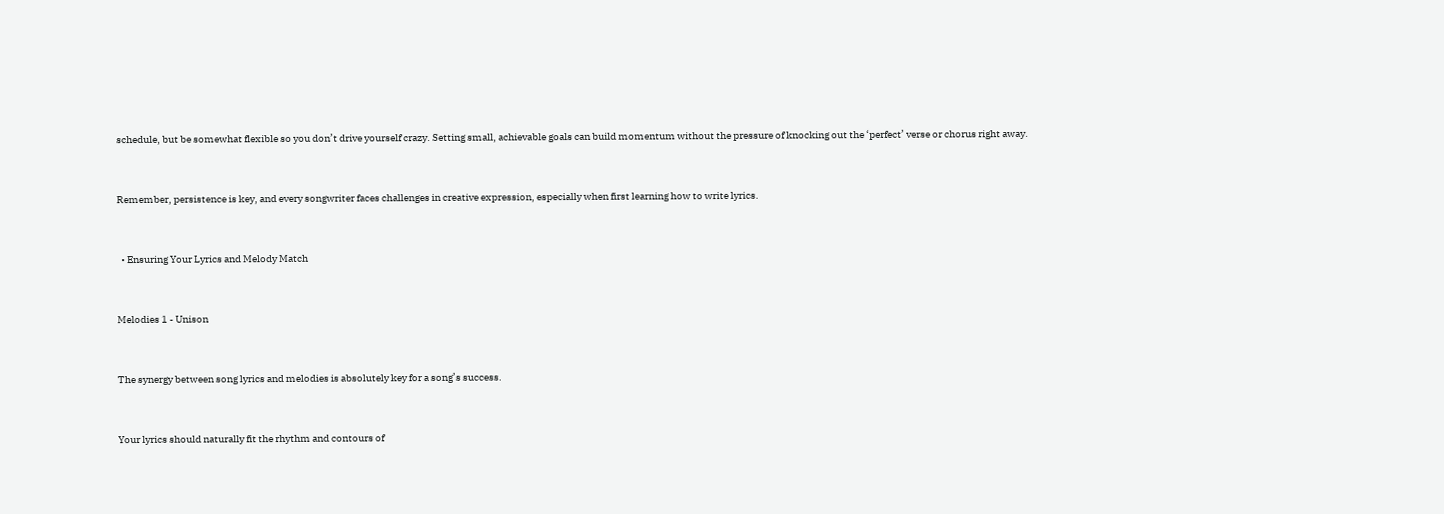schedule, but be somewhat flexible so you don’t drive yourself crazy. Setting small, achievable goals can build momentum without the pressure of knocking out the ‘perfect’ verse or chorus right away.


Remember, persistence is key, and every songwriter faces challenges in creative expression, especially when first learning how to write lyrics.


  • Ensuring Your Lyrics and Melody Match


Melodies 1 - Unison


The synergy between song lyrics and melodies is absolutely key for a song’s success.


Your lyrics should naturally fit the rhythm and contours of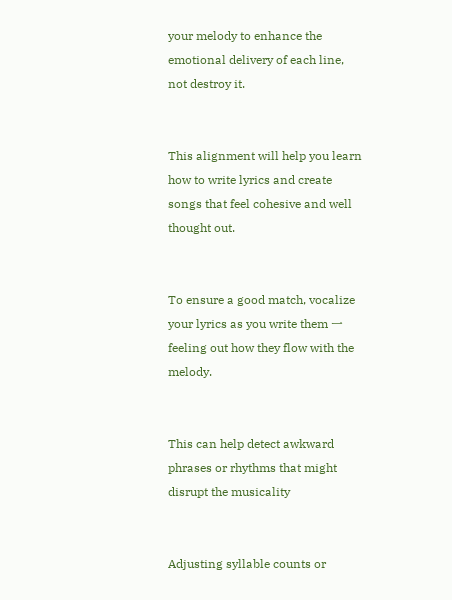your melody to enhance the emotional delivery of each line, not destroy it.


This alignment will help you learn how to write lyrics and create songs that feel cohesive and well thought out.


To ensure a good match, vocalize your lyrics as you write them 一 feeling out how they flow with the melody.


This can help detect awkward phrases or rhythms that might disrupt the musicality


Adjusting syllable counts or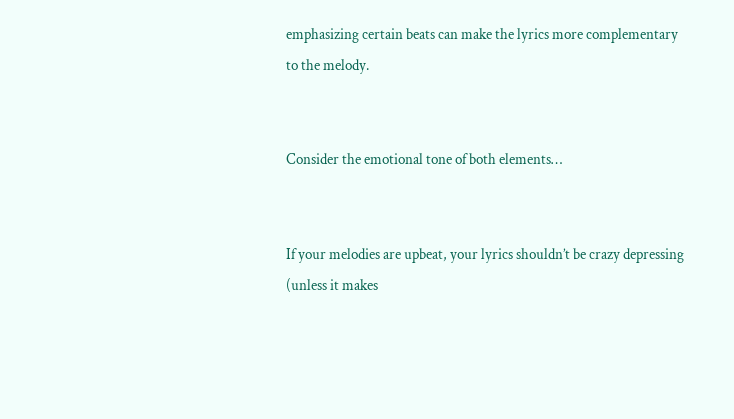emphasizing certain beats can make the lyrics more complementary to the melody.


Consider the emotional tone of both elements…


If your melodies are upbeat, your lyrics shouldn’t be crazy depressing (unless it makes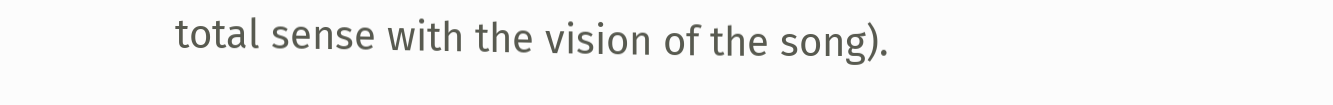total sense with the vision of the song).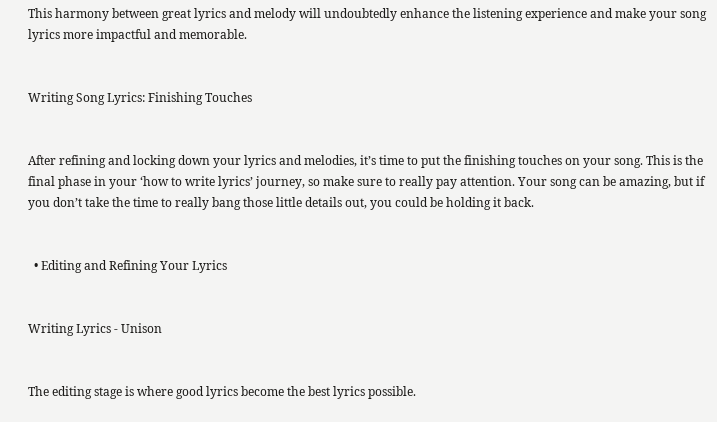This harmony between great lyrics and melody will undoubtedly enhance the listening experience and make your song lyrics more impactful and memorable.


Writing Song Lyrics: Finishing Touches


After refining and locking down your lyrics and melodies, it’s time to put the finishing touches on your song. This is the final phase in your ‘how to write lyrics’ journey, so make sure to really pay attention. Your song can be amazing, but if you don’t take the time to really bang those little details out, you could be holding it back.


  • Editing and Refining Your Lyrics


Writing Lyrics - Unison


The editing stage is where good lyrics become the best lyrics possible.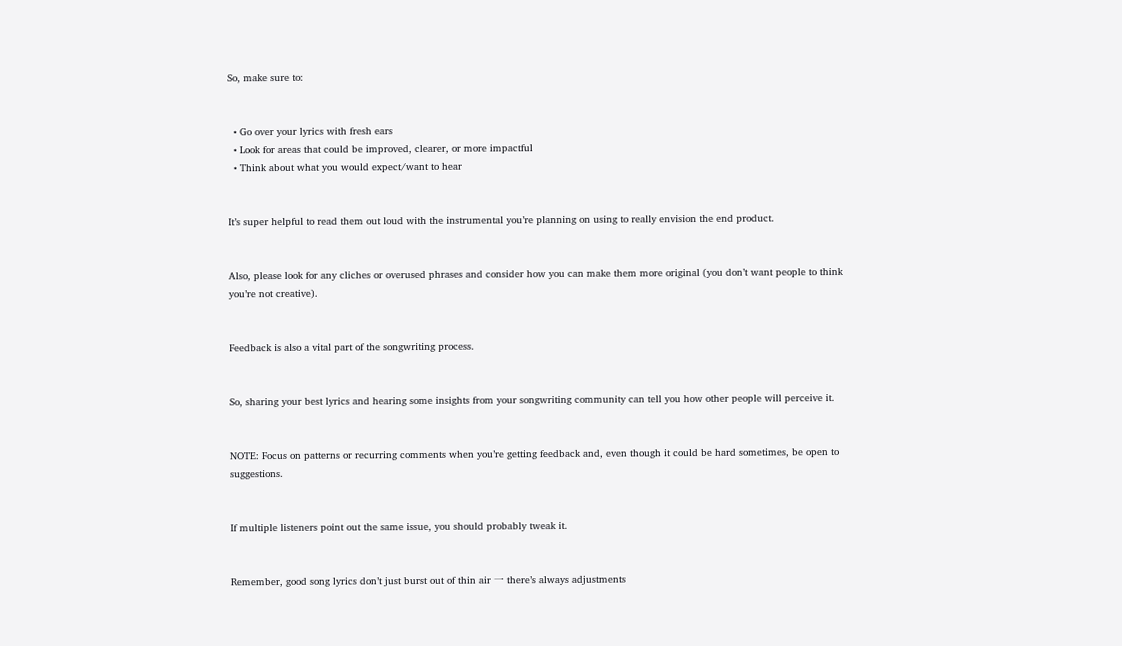So, make sure to:


  • Go over your lyrics with fresh ears
  • Look for areas that could be improved, clearer, or more impactful
  • Think about what you would expect/want to hear


It’s super helpful to read them out loud with the instrumental you’re planning on using to really envision the end product.


Also, please look for any cliches or overused phrases and consider how you can make them more original (you don’t want people to think you’re not creative).


Feedback is also a vital part of the songwriting process.


So, sharing your best lyrics and hearing some insights from your songwriting community can tell you how other people will perceive it.


NOTE: Focus on patterns or recurring comments when you’re getting feedback and, even though it could be hard sometimes, be open to suggestions.


If multiple listeners point out the same issue, you should probably tweak it.


Remember, good song lyrics don’t just burst out of thin air 一 there’s always adjustments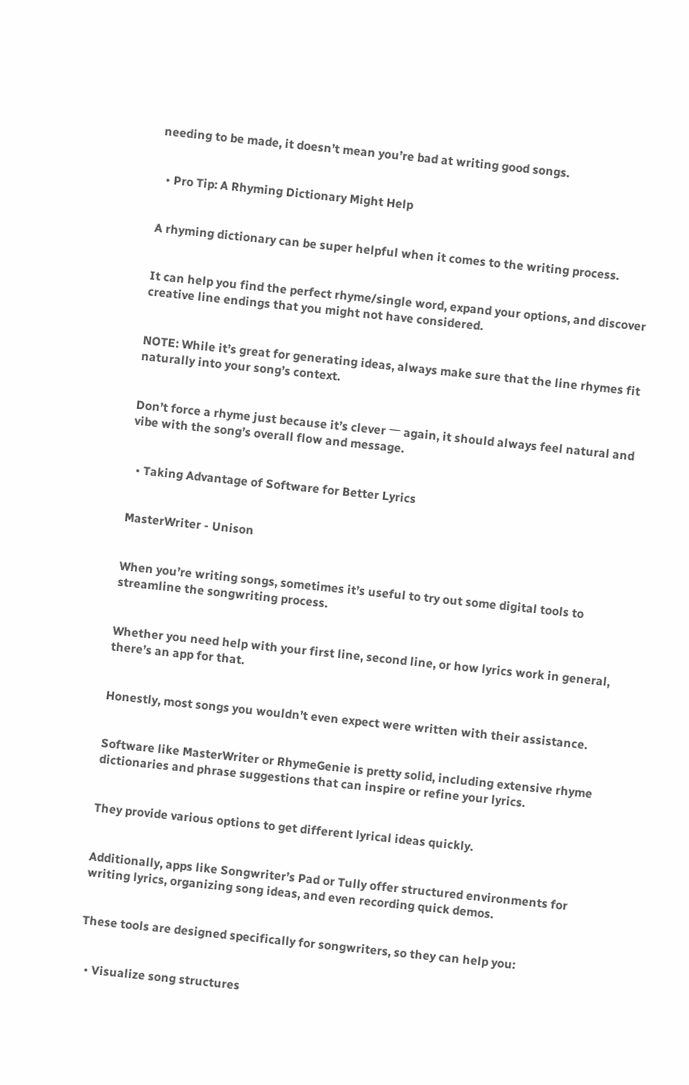needing to be made, it doesn’t mean you’re bad at writing good songs.


  • Pro Tip: A Rhyming Dictionary Might Help


A rhyming dictionary can be super helpful when it comes to the writing process.


It can help you find the perfect rhyme/single word, expand your options, and discover creative line endings that you might not have considered.


NOTE: While it’s great for generating ideas, always make sure that the line rhymes fit naturally into your song’s context.


Don’t force a rhyme just because it’s clever 一 again, it should always feel natural and vibe with the song’s overall flow and message.


  • Taking Advantage of Software for Better Lyrics


MasterWriter - Unison


When you’re writing songs, sometimes it’s useful to try out some digital tools to streamline the songwriting process.


Whether you need help with your first line, second line, or how lyrics work in general, there’s an app for that.


Honestly, most songs you wouldn’t even expect were written with their assistance.


Software like MasterWriter or RhymeGenie is pretty solid, including extensive rhyme dictionaries and phrase suggestions that can inspire or refine your lyrics.


They provide various options to get different lyrical ideas quickly.


Additionally, apps like Songwriter’s Pad or Tully offer structured environments for writing lyrics, organizing song ideas, and even recording quick demos.


These tools are designed specifically for songwriters, so they can help you:


  • Visualize song structures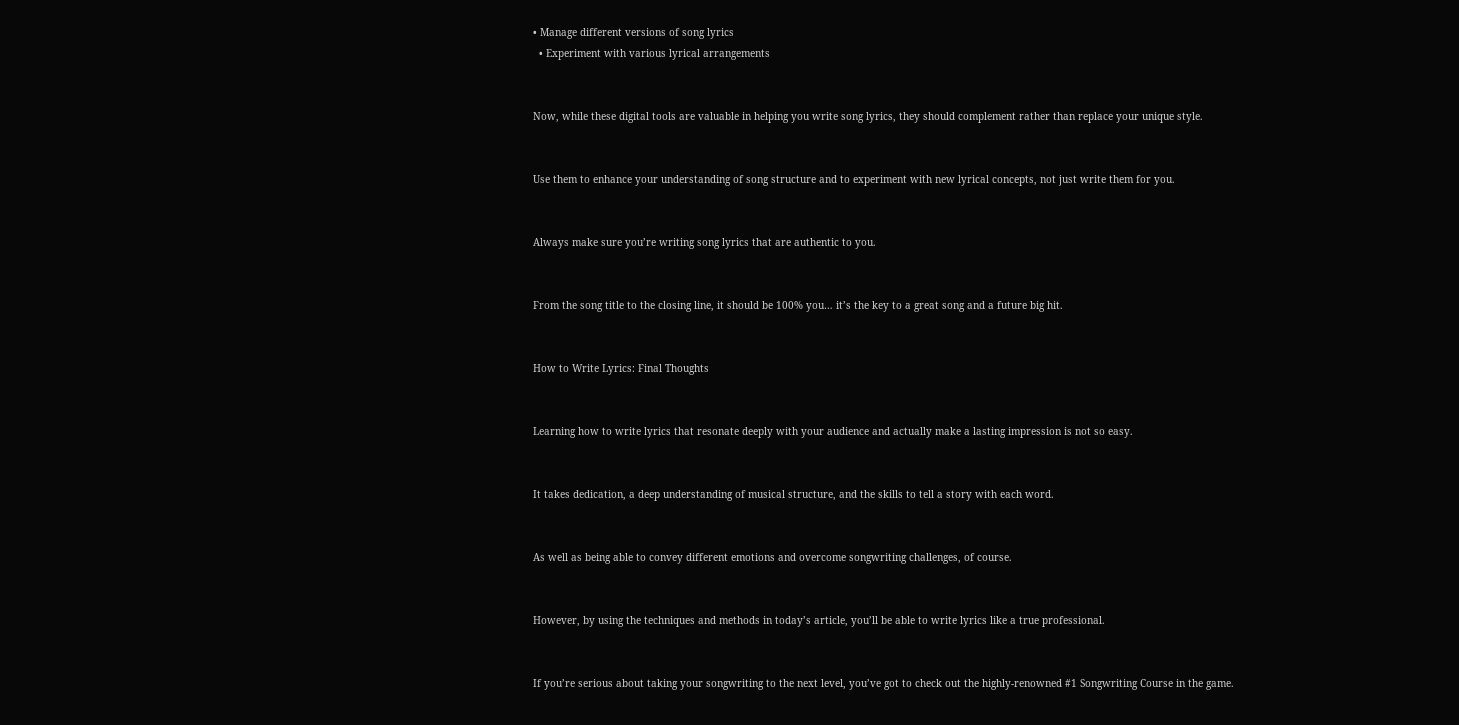• Manage different versions of song lyrics
  • Experiment with various lyrical arrangements


Now, while these digital tools are valuable in helping you write song lyrics, they should complement rather than replace your unique style.


Use them to enhance your understanding of song structure and to experiment with new lyrical concepts, not just write them for you.


Always make sure you’re writing song lyrics that are authentic to you.


From the song title to the closing line, it should be 100% you… it’s the key to a great song and a future big hit.


How to Write Lyrics: Final Thoughts


Learning how to write lyrics that resonate deeply with your audience and actually make a lasting impression is not so easy.


It takes dedication, a deep understanding of musical structure, and the skills to tell a story with each word.


As well as being able to convey different emotions and overcome songwriting challenges, of course.


However, by using the techniques and methods in today’s article, you’ll be able to write lyrics like a true professional.


If you’re serious about taking your songwriting to the next level, you’ve got to check out the highly-renowned #1 Songwriting Course in the game.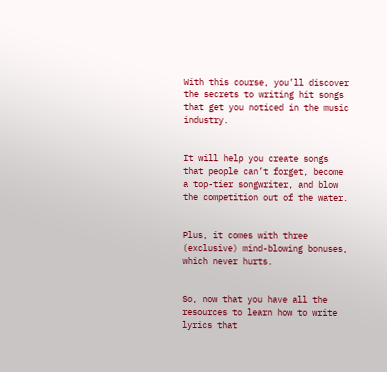With this course, you’ll discover the secrets to writing hit songs that get you noticed in the music industry.


It will help you create songs that people can’t forget, become a top-tier songwriter, and blow the competition out of the water.


Plus, it comes with three (exclusive) mind-blowing bonuses, which never hurts.


So, now that you have all the resources to learn how to write lyrics that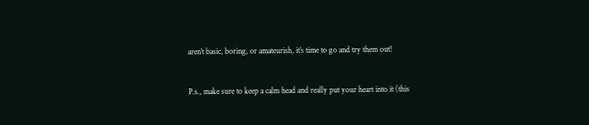aren’t basic, boring, or amateurish, it’s time to go and try them out!


P.s., make sure to keep a calm head and really put your heart into it (this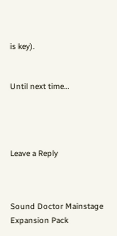is key).


Until next time…




Leave a Reply



Sound Doctor Mainstage Expansion Pack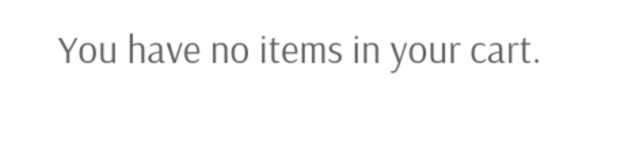You have no items in your cart.